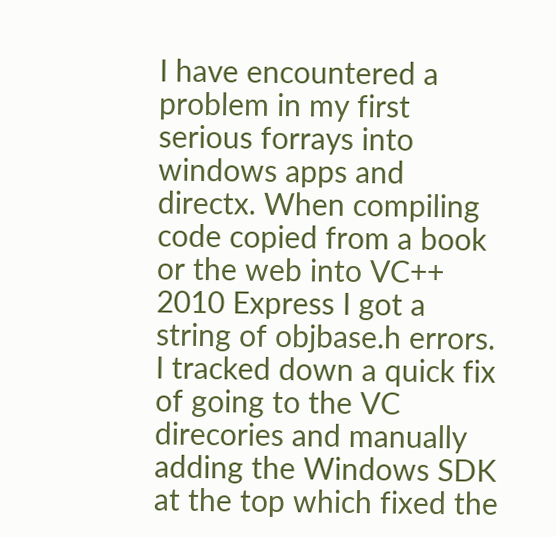I have encountered a problem in my first serious forrays into windows apps and directx. When compiling code copied from a book or the web into VC++ 2010 Express I got a string of objbase.h errors. I tracked down a quick fix of going to the VC direcories and manually adding the Windows SDK at the top which fixed the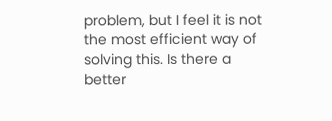problem, but I feel it is not the most efficient way of solving this. Is there a better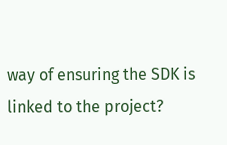way of ensuring the SDK is linked to the project?